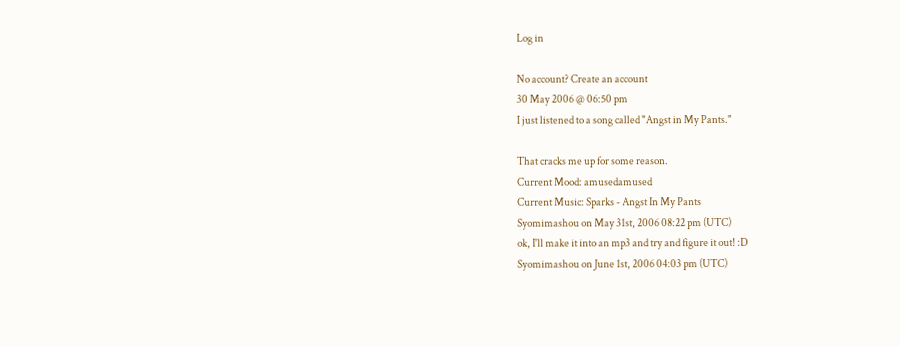Log in

No account? Create an account
30 May 2006 @ 06:50 pm
I just listened to a song called "Angst in My Pants."

That cracks me up for some reason.
Current Mood: amusedamused
Current Music: Sparks - Angst In My Pants
Syomimashou on May 31st, 2006 08:22 pm (UTC)
ok, I'll make it into an mp3 and try and figure it out! :D
Syomimashou on June 1st, 2006 04:03 pm (UTC)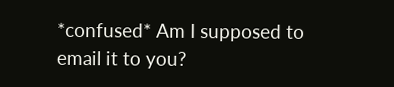*confused* Am I supposed to email it to you?